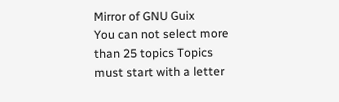Mirror of GNU Guix
You can not select more than 25 topics Topics must start with a letter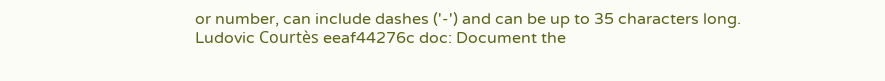or number, can include dashes ('-') and can be up to 35 characters long.
Ludovic Courtès eeaf44276c doc: Document the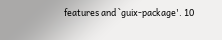features and `guix-package'. 10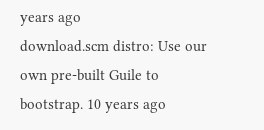years ago
download.scm distro: Use our own pre-built Guile to bootstrap. 10 years ago